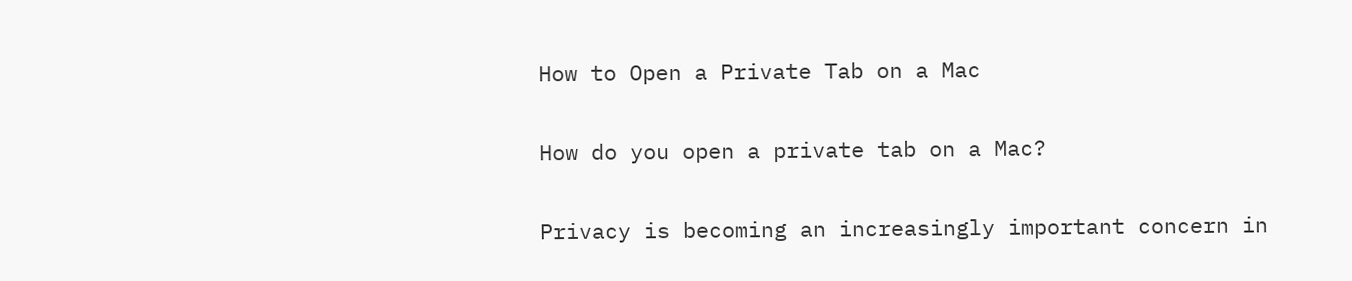How to Open a Private Tab on a Mac

How do you open a private tab on a Mac?

Privacy is becoming an increasingly important concern in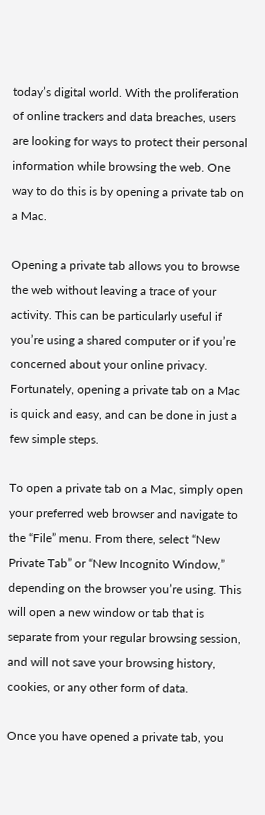today’s digital world. With the proliferation of online trackers and data breaches, users are looking for ways to protect their personal information while browsing the web. One way to do this is by opening a private tab on a Mac.

Opening a private tab allows you to browse the web without leaving a trace of your activity. This can be particularly useful if you’re using a shared computer or if you’re concerned about your online privacy. Fortunately, opening a private tab on a Mac is quick and easy, and can be done in just a few simple steps.

To open a private tab on a Mac, simply open your preferred web browser and navigate to the “File” menu. From there, select “New Private Tab” or “New Incognito Window,” depending on the browser you’re using. This will open a new window or tab that is separate from your regular browsing session, and will not save your browsing history, cookies, or any other form of data.

Once you have opened a private tab, you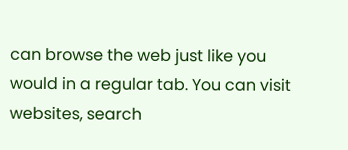can browse the web just like you would in a regular tab. You can visit websites, search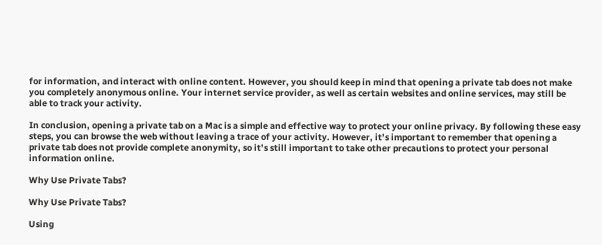for information, and interact with online content. However, you should keep in mind that opening a private tab does not make you completely anonymous online. Your internet service provider, as well as certain websites and online services, may still be able to track your activity.

In conclusion, opening a private tab on a Mac is a simple and effective way to protect your online privacy. By following these easy steps, you can browse the web without leaving a trace of your activity. However, it’s important to remember that opening a private tab does not provide complete anonymity, so it’s still important to take other precautions to protect your personal information online.

Why Use Private Tabs?

Why Use Private Tabs?

Using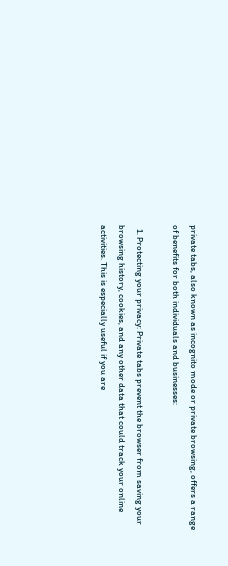private tabs, also known as incognito mode or private browsing, offers a range of benefits for both individuals and businesses:

  1. Protecting your privacy: Private tabs prevent the browser from saving your browsing history, cookies, and any other data that could track your online activities. This is especially useful if you are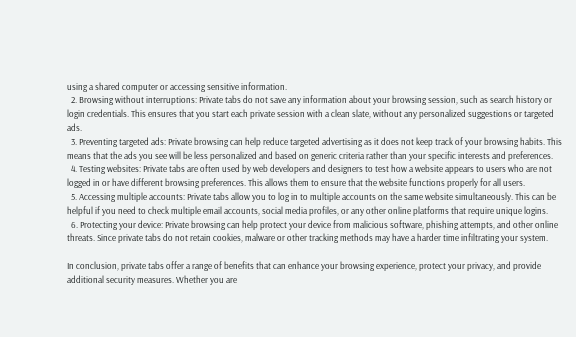using a shared computer or accessing sensitive information.
  2. Browsing without interruptions: Private tabs do not save any information about your browsing session, such as search history or login credentials. This ensures that you start each private session with a clean slate, without any personalized suggestions or targeted ads.
  3. Preventing targeted ads: Private browsing can help reduce targeted advertising as it does not keep track of your browsing habits. This means that the ads you see will be less personalized and based on generic criteria rather than your specific interests and preferences.
  4. Testing websites: Private tabs are often used by web developers and designers to test how a website appears to users who are not logged in or have different browsing preferences. This allows them to ensure that the website functions properly for all users.
  5. Accessing multiple accounts: Private tabs allow you to log in to multiple accounts on the same website simultaneously. This can be helpful if you need to check multiple email accounts, social media profiles, or any other online platforms that require unique logins.
  6. Protecting your device: Private browsing can help protect your device from malicious software, phishing attempts, and other online threats. Since private tabs do not retain cookies, malware or other tracking methods may have a harder time infiltrating your system.

In conclusion, private tabs offer a range of benefits that can enhance your browsing experience, protect your privacy, and provide additional security measures. Whether you are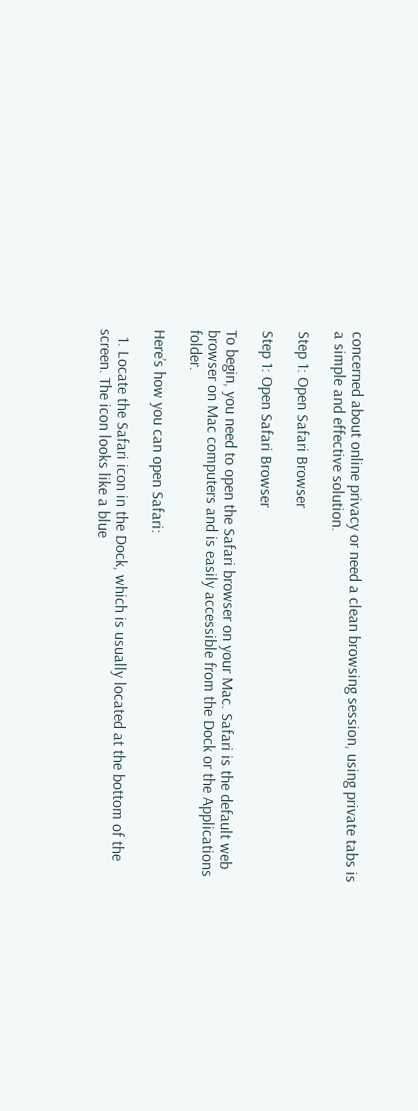concerned about online privacy or need a clean browsing session, using private tabs is a simple and effective solution.

Step 1: Open Safari Browser

Step 1: Open Safari Browser

To begin, you need to open the Safari browser on your Mac. Safari is the default web browser on Mac computers and is easily accessible from the Dock or the Applications folder.

Here’s how you can open Safari:

  1. Locate the Safari icon in the Dock, which is usually located at the bottom of the screen. The icon looks like a blue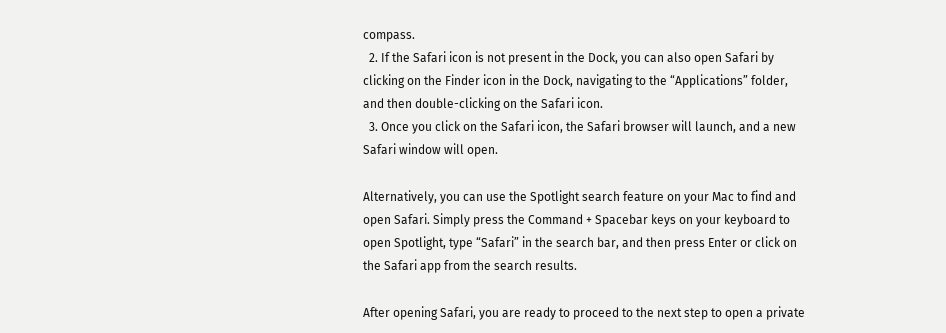compass.
  2. If the Safari icon is not present in the Dock, you can also open Safari by clicking on the Finder icon in the Dock, navigating to the “Applications” folder, and then double-clicking on the Safari icon.
  3. Once you click on the Safari icon, the Safari browser will launch, and a new Safari window will open.

Alternatively, you can use the Spotlight search feature on your Mac to find and open Safari. Simply press the Command + Spacebar keys on your keyboard to open Spotlight, type “Safari” in the search bar, and then press Enter or click on the Safari app from the search results.

After opening Safari, you are ready to proceed to the next step to open a private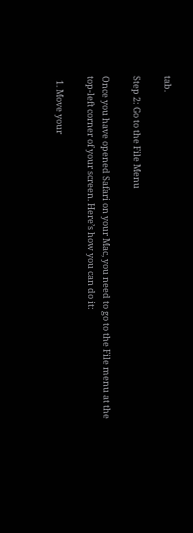tab.

Step 2: Go to the File Menu

Once you have opened Safari on your Mac, you need to go to the File menu at the top-left corner of your screen. Here’s how you can do it:

  1. Move your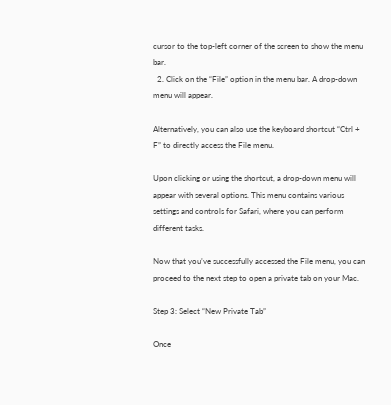cursor to the top-left corner of the screen to show the menu bar.
  2. Click on the “File” option in the menu bar. A drop-down menu will appear.

Alternatively, you can also use the keyboard shortcut “Ctrl + F” to directly access the File menu.

Upon clicking or using the shortcut, a drop-down menu will appear with several options. This menu contains various settings and controls for Safari, where you can perform different tasks.

Now that you’ve successfully accessed the File menu, you can proceed to the next step to open a private tab on your Mac.

Step 3: Select “New Private Tab”

Once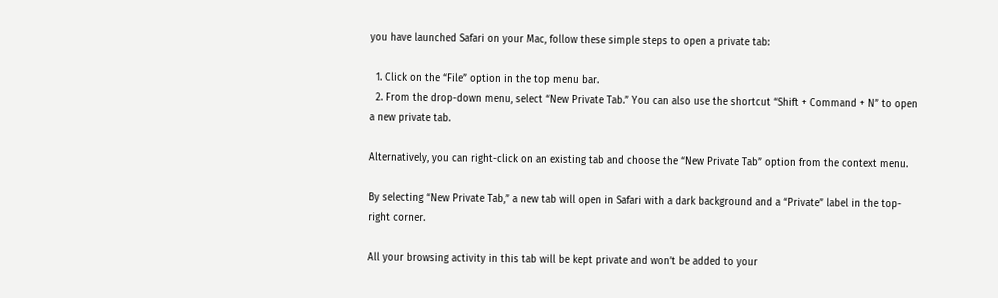you have launched Safari on your Mac, follow these simple steps to open a private tab:

  1. Click on the “File” option in the top menu bar.
  2. From the drop-down menu, select “New Private Tab.” You can also use the shortcut “Shift + Command + N” to open a new private tab.

Alternatively, you can right-click on an existing tab and choose the “New Private Tab” option from the context menu.

By selecting “New Private Tab,” a new tab will open in Safari with a dark background and a “Private” label in the top-right corner.

All your browsing activity in this tab will be kept private and won’t be added to your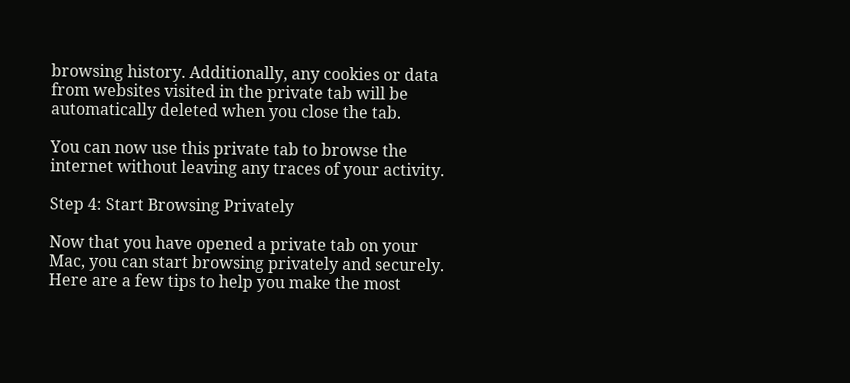browsing history. Additionally, any cookies or data from websites visited in the private tab will be automatically deleted when you close the tab.

You can now use this private tab to browse the internet without leaving any traces of your activity.

Step 4: Start Browsing Privately

Now that you have opened a private tab on your Mac, you can start browsing privately and securely. Here are a few tips to help you make the most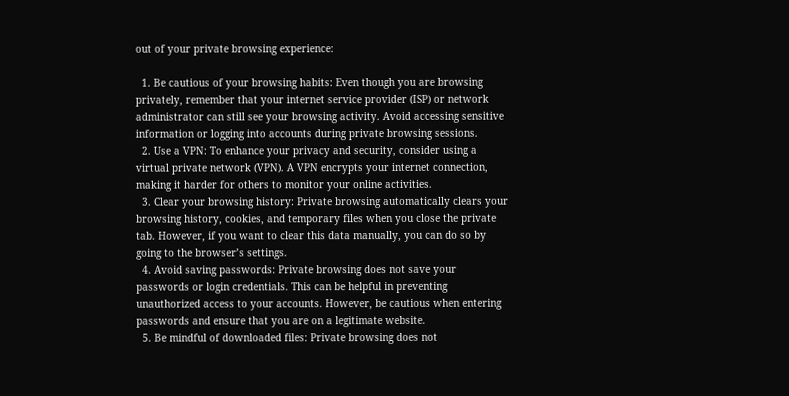out of your private browsing experience:

  1. Be cautious of your browsing habits: Even though you are browsing privately, remember that your internet service provider (ISP) or network administrator can still see your browsing activity. Avoid accessing sensitive information or logging into accounts during private browsing sessions.
  2. Use a VPN: To enhance your privacy and security, consider using a virtual private network (VPN). A VPN encrypts your internet connection, making it harder for others to monitor your online activities.
  3. Clear your browsing history: Private browsing automatically clears your browsing history, cookies, and temporary files when you close the private tab. However, if you want to clear this data manually, you can do so by going to the browser’s settings.
  4. Avoid saving passwords: Private browsing does not save your passwords or login credentials. This can be helpful in preventing unauthorized access to your accounts. However, be cautious when entering passwords and ensure that you are on a legitimate website.
  5. Be mindful of downloaded files: Private browsing does not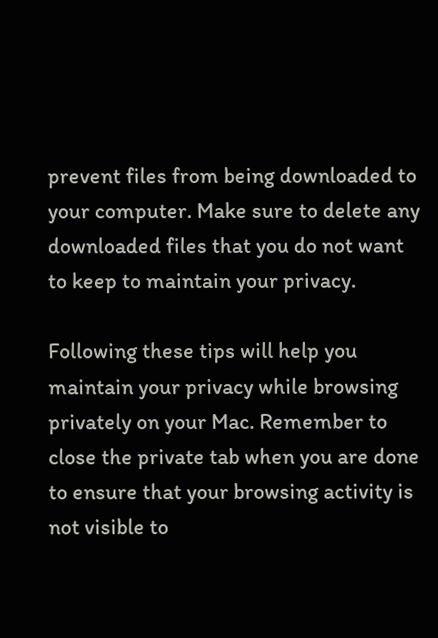prevent files from being downloaded to your computer. Make sure to delete any downloaded files that you do not want to keep to maintain your privacy.

Following these tips will help you maintain your privacy while browsing privately on your Mac. Remember to close the private tab when you are done to ensure that your browsing activity is not visible to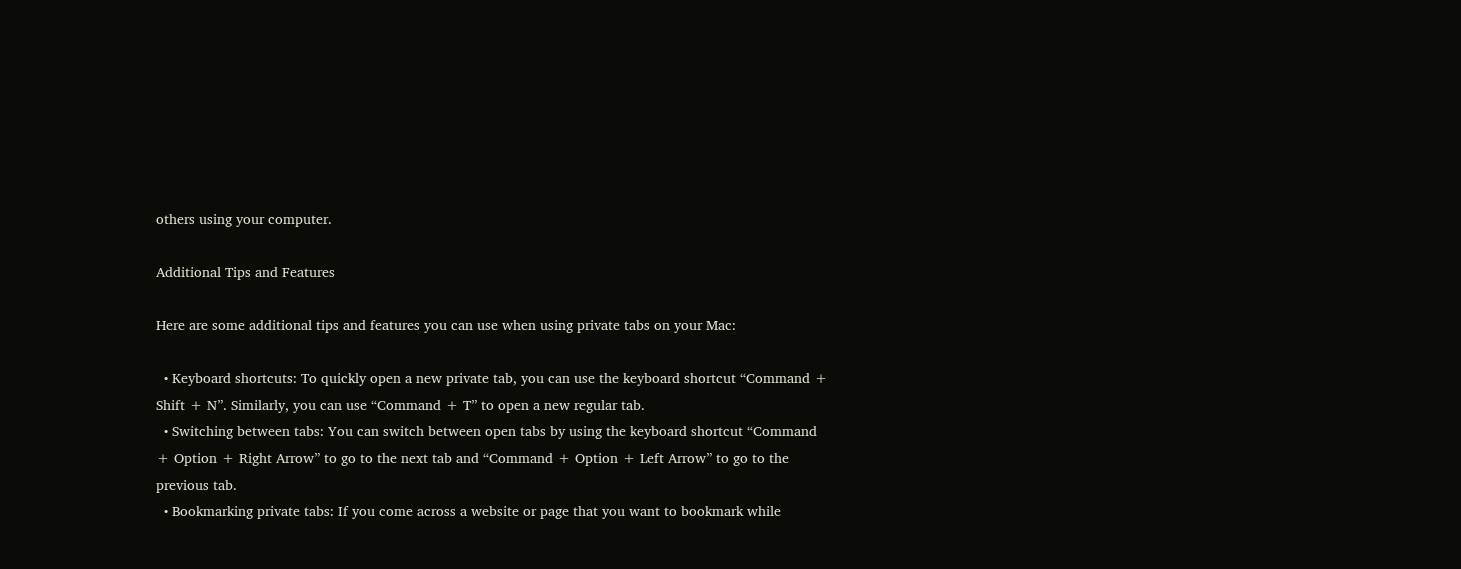others using your computer.

Additional Tips and Features

Here are some additional tips and features you can use when using private tabs on your Mac:

  • Keyboard shortcuts: To quickly open a new private tab, you can use the keyboard shortcut “Command + Shift + N”. Similarly, you can use “Command + T” to open a new regular tab.
  • Switching between tabs: You can switch between open tabs by using the keyboard shortcut “Command + Option + Right Arrow” to go to the next tab and “Command + Option + Left Arrow” to go to the previous tab.
  • Bookmarking private tabs: If you come across a website or page that you want to bookmark while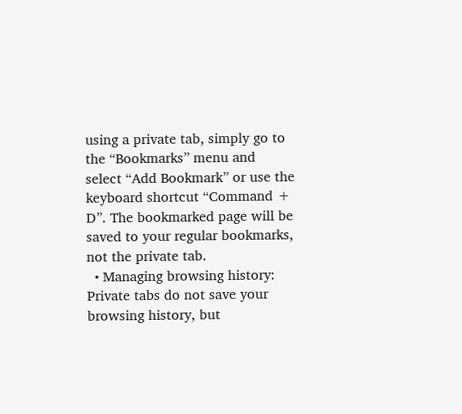using a private tab, simply go to the “Bookmarks” menu and select “Add Bookmark” or use the keyboard shortcut “Command + D”. The bookmarked page will be saved to your regular bookmarks, not the private tab.
  • Managing browsing history: Private tabs do not save your browsing history, but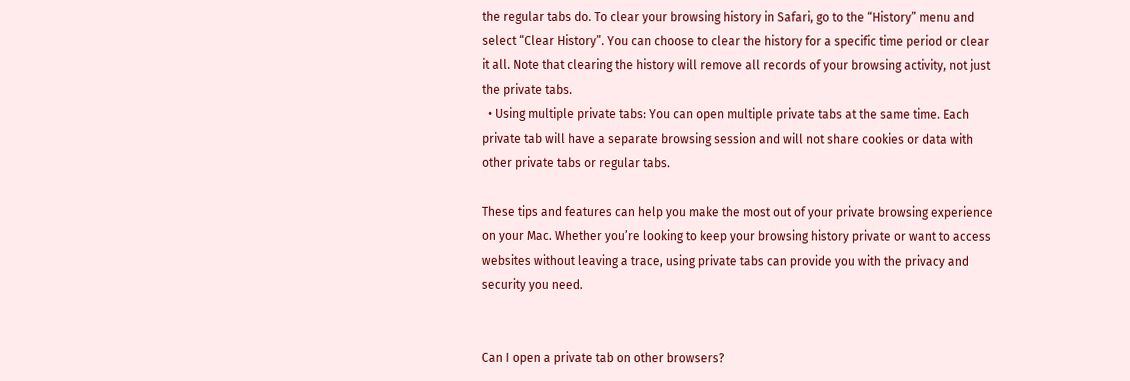the regular tabs do. To clear your browsing history in Safari, go to the “History” menu and select “Clear History”. You can choose to clear the history for a specific time period or clear it all. Note that clearing the history will remove all records of your browsing activity, not just the private tabs.
  • Using multiple private tabs: You can open multiple private tabs at the same time. Each private tab will have a separate browsing session and will not share cookies or data with other private tabs or regular tabs.

These tips and features can help you make the most out of your private browsing experience on your Mac. Whether you’re looking to keep your browsing history private or want to access websites without leaving a trace, using private tabs can provide you with the privacy and security you need.


Can I open a private tab on other browsers?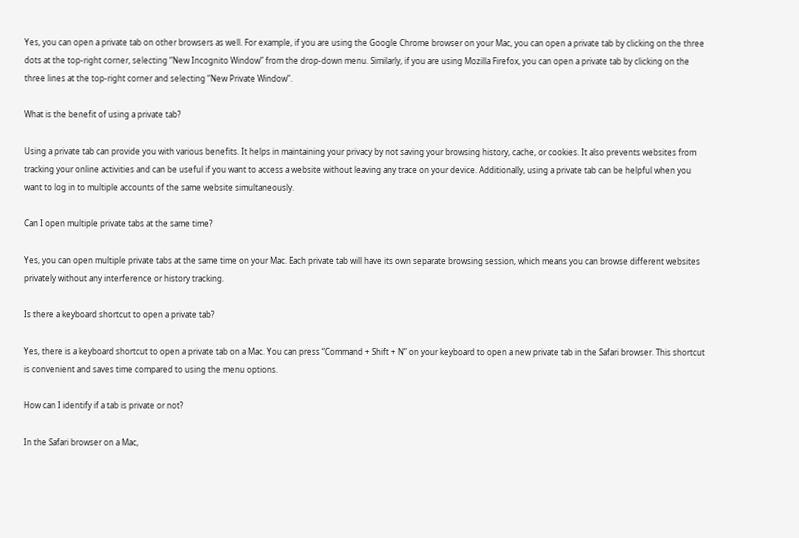Yes, you can open a private tab on other browsers as well. For example, if you are using the Google Chrome browser on your Mac, you can open a private tab by clicking on the three dots at the top-right corner, selecting “New Incognito Window” from the drop-down menu. Similarly, if you are using Mozilla Firefox, you can open a private tab by clicking on the three lines at the top-right corner and selecting “New Private Window”.

What is the benefit of using a private tab?

Using a private tab can provide you with various benefits. It helps in maintaining your privacy by not saving your browsing history, cache, or cookies. It also prevents websites from tracking your online activities and can be useful if you want to access a website without leaving any trace on your device. Additionally, using a private tab can be helpful when you want to log in to multiple accounts of the same website simultaneously.

Can I open multiple private tabs at the same time?

Yes, you can open multiple private tabs at the same time on your Mac. Each private tab will have its own separate browsing session, which means you can browse different websites privately without any interference or history tracking.

Is there a keyboard shortcut to open a private tab?

Yes, there is a keyboard shortcut to open a private tab on a Mac. You can press “Command + Shift + N” on your keyboard to open a new private tab in the Safari browser. This shortcut is convenient and saves time compared to using the menu options.

How can I identify if a tab is private or not?

In the Safari browser on a Mac,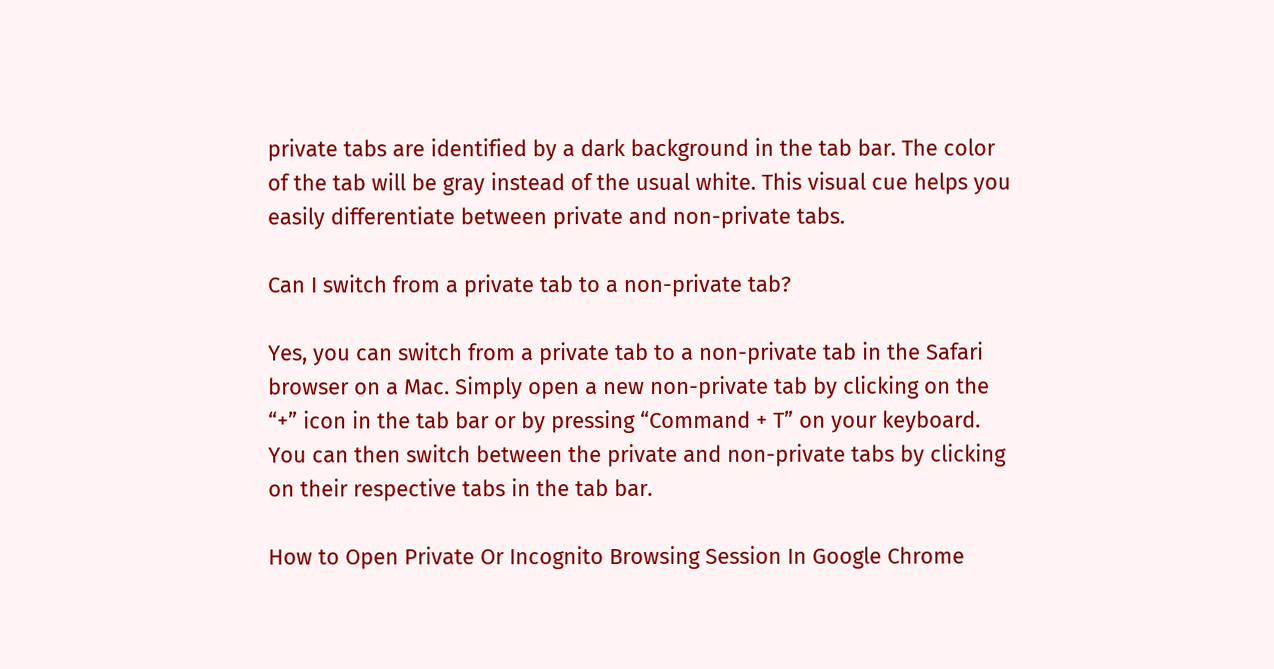private tabs are identified by a dark background in the tab bar. The color of the tab will be gray instead of the usual white. This visual cue helps you easily differentiate between private and non-private tabs.

Can I switch from a private tab to a non-private tab?

Yes, you can switch from a private tab to a non-private tab in the Safari browser on a Mac. Simply open a new non-private tab by clicking on the “+” icon in the tab bar or by pressing “Command + T” on your keyboard. You can then switch between the private and non-private tabs by clicking on their respective tabs in the tab bar.

How to Open Private Or Incognito Browsing Session In Google Chrome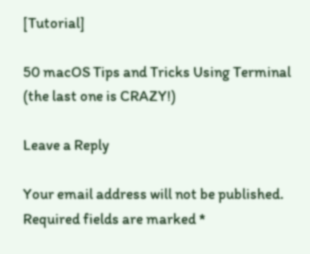[Tutorial]

50 macOS Tips and Tricks Using Terminal (the last one is CRAZY!)

Leave a Reply

Your email address will not be published. Required fields are marked *